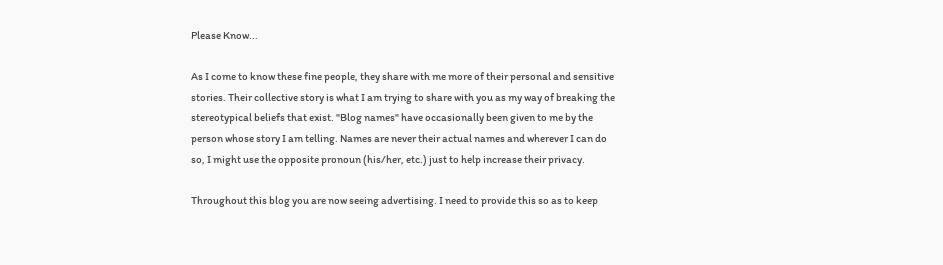Please Know...

As I come to know these fine people, they share with me more of their personal and sensitive stories. Their collective story is what I am trying to share with you as my way of breaking the stereotypical beliefs that exist. "Blog names" have occasionally been given to me by the person whose story I am telling. Names are never their actual names and wherever I can do so, I might use the opposite pronoun (his/her, etc.) just to help increase their privacy.

Throughout this blog you are now seeing advertising. I need to provide this so as to keep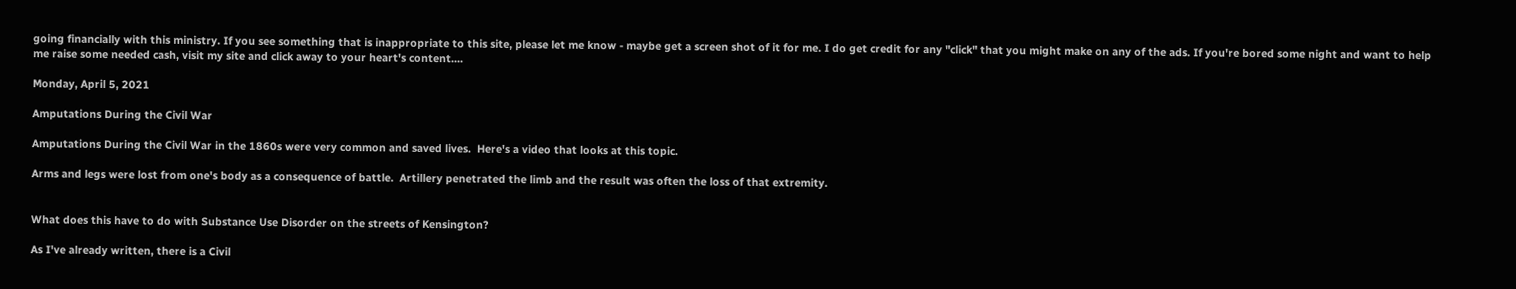going financially with this ministry. If you see something that is inappropriate to this site, please let me know - maybe get a screen shot of it for me. I do get credit for any "click" that you might make on any of the ads. If you're bored some night and want to help me raise some needed cash, visit my site and click away to your heart's content....

Monday, April 5, 2021

Amputations During the Civil War

Amputations During the Civil War in the 1860s were very common and saved lives.  Here's a video that looks at this topic.

Arms and legs were lost from one's body as a consequence of battle.  Artillery penetrated the limb and the result was often the loss of that extremity.


What does this have to do with Substance Use Disorder on the streets of Kensington?

As I've already written, there is a Civil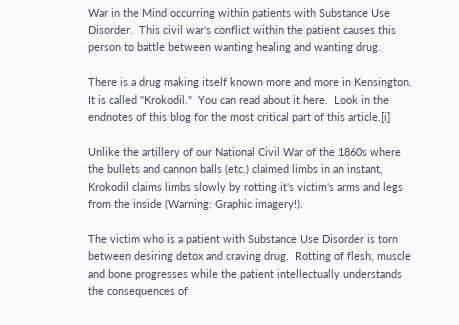War in the Mind occurring within patients with Substance Use Disorder.  This civil war's conflict within the patient causes this person to battle between wanting healing and wanting drug.

There is a drug making itself known more and more in Kensington.  It is called "Krokodil."  You can read about it here.  Look in the endnotes of this blog for the most critical part of this article.[i]

Unlike the artillery of our National Civil War of the 1860s where the bullets and cannon balls (etc.) claimed limbs in an instant, Krokodil claims limbs slowly by rotting it's victim's arms and legs from the inside (Warning: Graphic imagery!).

The victim who is a patient with Substance Use Disorder is torn between desiring detox and craving drug.  Rotting of flesh, muscle and bone progresses while the patient intellectually understands the consequences of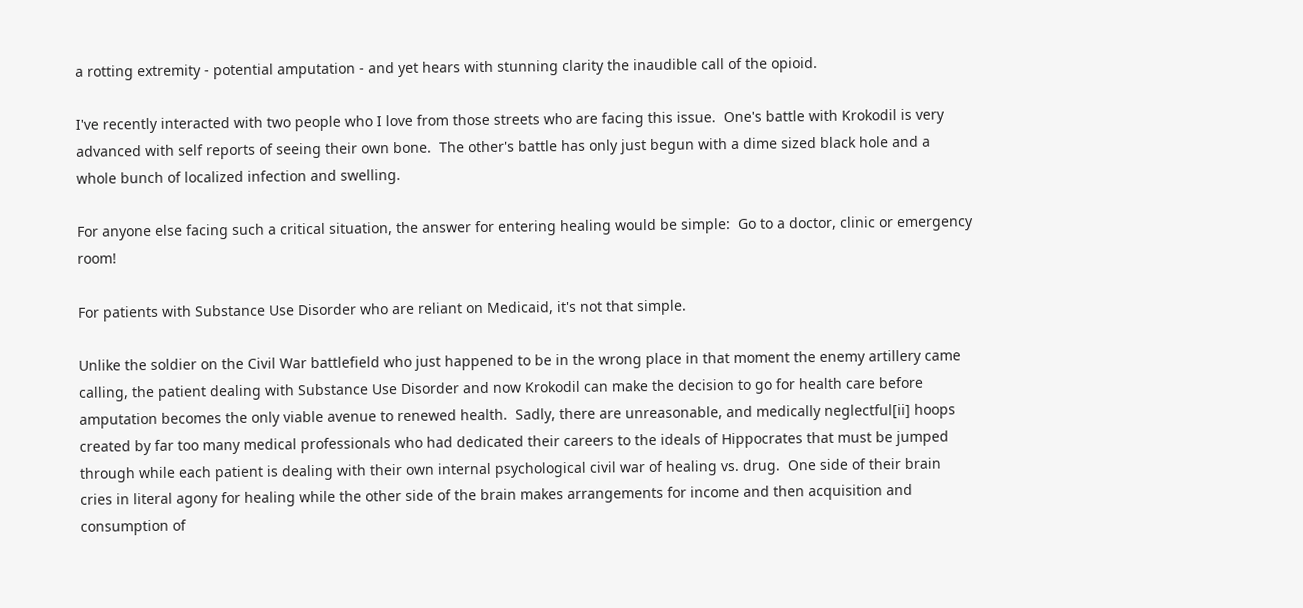a rotting extremity - potential amputation - and yet hears with stunning clarity the inaudible call of the opioid.

I've recently interacted with two people who I love from those streets who are facing this issue.  One's battle with Krokodil is very advanced with self reports of seeing their own bone.  The other's battle has only just begun with a dime sized black hole and a whole bunch of localized infection and swelling.

For anyone else facing such a critical situation, the answer for entering healing would be simple:  Go to a doctor, clinic or emergency room!

For patients with Substance Use Disorder who are reliant on Medicaid, it's not that simple.

Unlike the soldier on the Civil War battlefield who just happened to be in the wrong place in that moment the enemy artillery came calling, the patient dealing with Substance Use Disorder and now Krokodil can make the decision to go for health care before amputation becomes the only viable avenue to renewed health.  Sadly, there are unreasonable, and medically neglectful[ii] hoops created by far too many medical professionals who had dedicated their careers to the ideals of Hippocrates that must be jumped through while each patient is dealing with their own internal psychological civil war of healing vs. drug.  One side of their brain cries in literal agony for healing while the other side of the brain makes arrangements for income and then acquisition and consumption of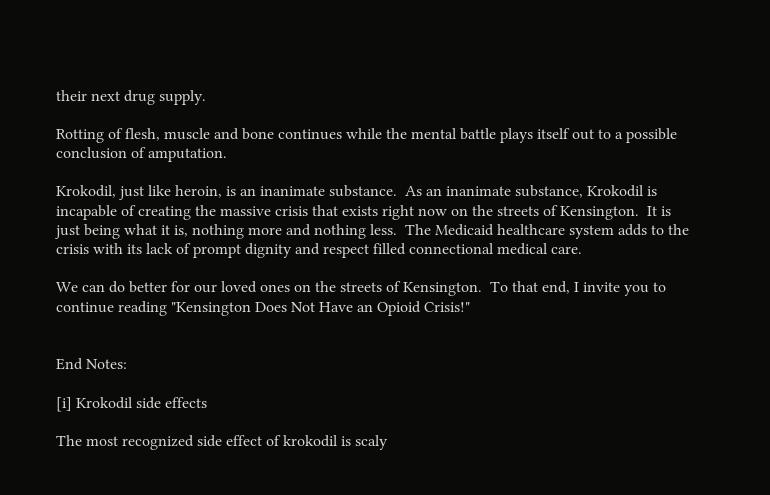their next drug supply.

Rotting of flesh, muscle and bone continues while the mental battle plays itself out to a possible conclusion of amputation.

Krokodil, just like heroin, is an inanimate substance.  As an inanimate substance, Krokodil is incapable of creating the massive crisis that exists right now on the streets of Kensington.  It is just being what it is, nothing more and nothing less.  The Medicaid healthcare system adds to the crisis with its lack of prompt dignity and respect filled connectional medical care.

We can do better for our loved ones on the streets of Kensington.  To that end, I invite you to continue reading "Kensington Does Not Have an Opioid Crisis!"


End Notes:

[i] Krokodil side effects

The most recognized side effect of krokodil is scaly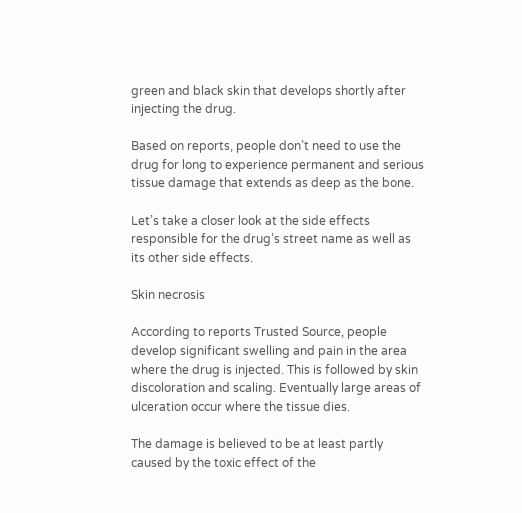green and black skin that develops shortly after injecting the drug.

Based on reports, people don’t need to use the drug for long to experience permanent and serious tissue damage that extends as deep as the bone.

Let’s take a closer look at the side effects responsible for the drug’s street name as well as its other side effects.

Skin necrosis

According to reports Trusted Source, people develop significant swelling and pain in the area where the drug is injected. This is followed by skin discoloration and scaling. Eventually large areas of ulceration occur where the tissue dies.

The damage is believed to be at least partly caused by the toxic effect of the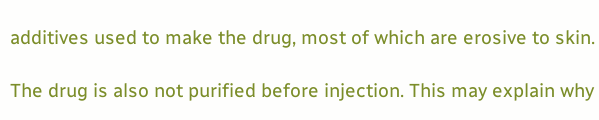additives used to make the drug, most of which are erosive to skin.

The drug is also not purified before injection. This may explain why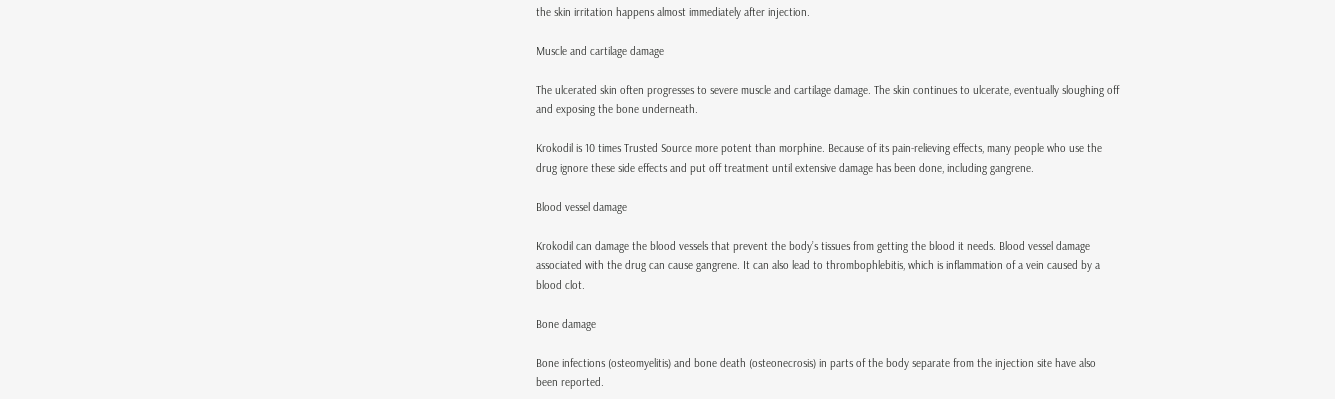the skin irritation happens almost immediately after injection.

Muscle and cartilage damage

The ulcerated skin often progresses to severe muscle and cartilage damage. The skin continues to ulcerate, eventually sloughing off and exposing the bone underneath.

Krokodil is 10 times Trusted Source more potent than morphine. Because of its pain-relieving effects, many people who use the drug ignore these side effects and put off treatment until extensive damage has been done, including gangrene.

Blood vessel damage

Krokodil can damage the blood vessels that prevent the body’s tissues from getting the blood it needs. Blood vessel damage associated with the drug can cause gangrene. It can also lead to thrombophlebitis, which is inflammation of a vein caused by a blood clot.

Bone damage

Bone infections (osteomyelitis) and bone death (osteonecrosis) in parts of the body separate from the injection site have also been reported.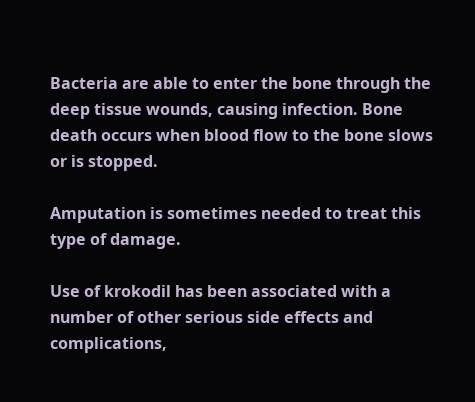Bacteria are able to enter the bone through the deep tissue wounds, causing infection. Bone death occurs when blood flow to the bone slows or is stopped.

Amputation is sometimes needed to treat this type of damage.

Use of krokodil has been associated with a number of other serious side effects and complications,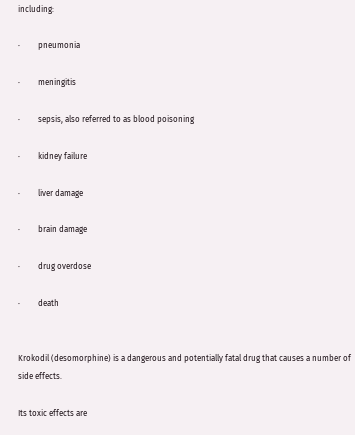including:

·         pneumonia

·         meningitis

·         sepsis, also referred to as blood poisoning

·         kidney failure

·         liver damage

·         brain damage

·         drug overdose

·         death


Krokodil (desomorphine) is a dangerous and potentially fatal drug that causes a number of side effects.

Its toxic effects are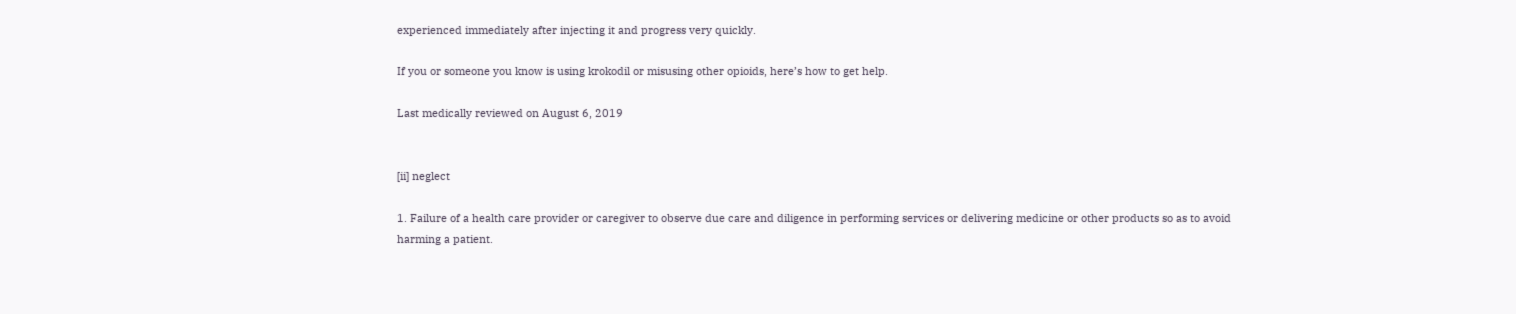experienced immediately after injecting it and progress very quickly.

If you or someone you know is using krokodil or misusing other opioids, here’s how to get help.

Last medically reviewed on August 6, 2019


[ii] neglect

1. Failure of a health care provider or caregiver to observe due care and diligence in performing services or delivering medicine or other products so as to avoid harming a patient.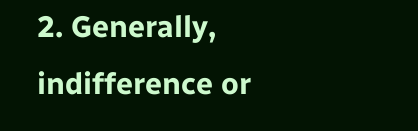2. Generally, indifference or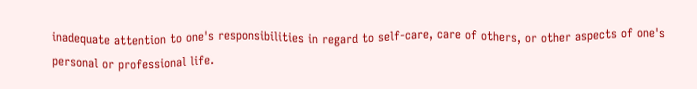inadequate attention to one's responsibilities in regard to self-care, care of others, or other aspects of one's personal or professional life.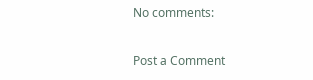No comments:

Post a Comment